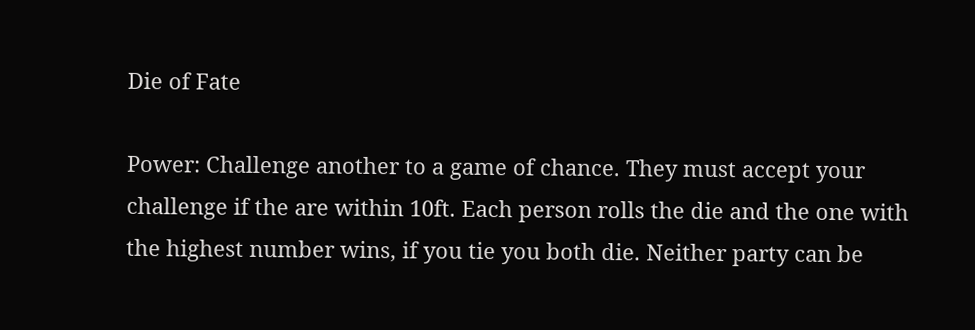Die of Fate

Power: Challenge another to a game of chance. They must accept your challenge if the are within 10ft. Each person rolls the die and the one with the highest number wins, if you tie you both die. Neither party can be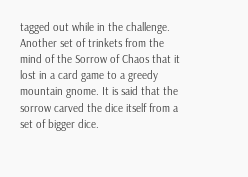tagged out while in the challenge.
Another set of trinkets from the mind of the Sorrow of Chaos that it lost in a card game to a greedy mountain gnome. It is said that the sorrow carved the dice itself from a set of bigger dice.